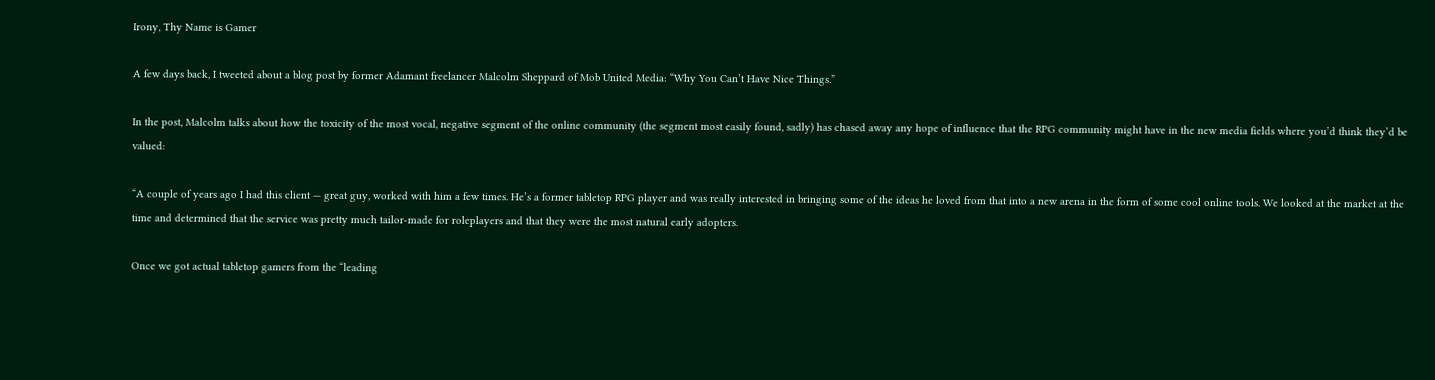Irony, Thy Name is Gamer

A few days back, I tweeted about a blog post by former Adamant freelancer Malcolm Sheppard of Mob United Media: “Why You Can’t Have Nice Things.”

In the post, Malcolm talks about how the toxicity of the most vocal, negative segment of the online community (the segment most easily found, sadly) has chased away any hope of influence that the RPG community might have in the new media fields where you’d think they’d be valued:

“A couple of years ago I had this client — great guy, worked with him a few times. He’s a former tabletop RPG player and was really interested in bringing some of the ideas he loved from that into a new arena in the form of some cool online tools. We looked at the market at the time and determined that the service was pretty much tailor-made for roleplayers and that they were the most natural early adopters.

Once we got actual tabletop gamers from the “leading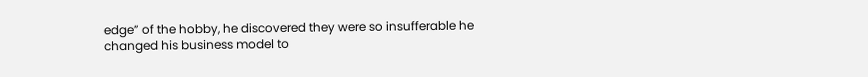edge” of the hobby, he discovered they were so insufferable he changed his business model to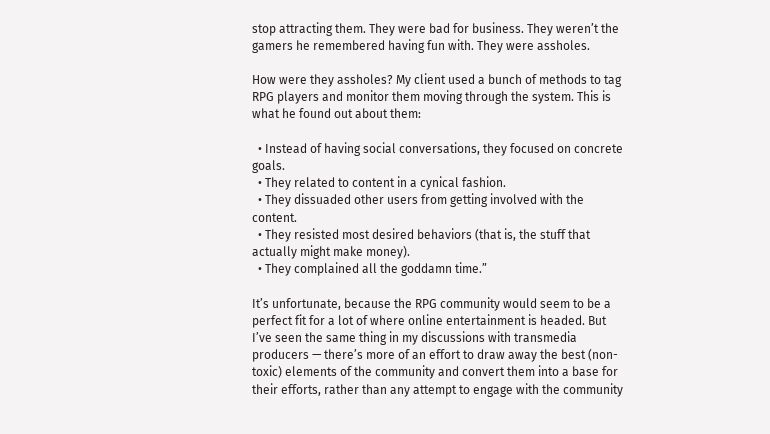stop attracting them. They were bad for business. They weren’t the gamers he remembered having fun with. They were assholes.

How were they assholes? My client used a bunch of methods to tag RPG players and monitor them moving through the system. This is what he found out about them:

  • Instead of having social conversations, they focused on concrete goals.
  • They related to content in a cynical fashion.
  • They dissuaded other users from getting involved with the content.
  • They resisted most desired behaviors (that is, the stuff that actually might make money).
  • They complained all the goddamn time.”

It’s unfortunate, because the RPG community would seem to be a perfect fit for a lot of where online entertainment is headed. But I’ve seen the same thing in my discussions with transmedia producers — there’s more of an effort to draw away the best (non-toxic) elements of the community and convert them into a base for their efforts, rather than any attempt to engage with the community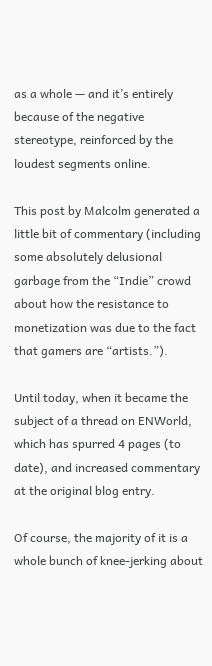as a whole — and it’s entirely because of the negative stereotype, reinforced by the loudest segments online.

This post by Malcolm generated a little bit of commentary (including some absolutely delusional garbage from the “Indie” crowd about how the resistance to monetization was due to the fact that gamers are “artists.”).

Until today, when it became the subject of a thread on ENWorld, which has spurred 4 pages (to date), and increased commentary at the original blog entry.

Of course, the majority of it is a whole bunch of knee-jerking about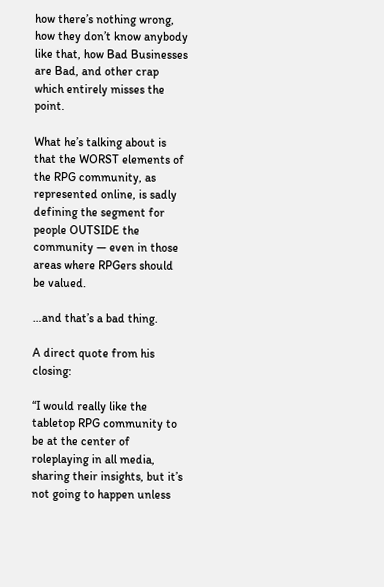how there’s nothing wrong, how they don’t know anybody like that, how Bad Businesses are Bad, and other crap which entirely misses the point.

What he’s talking about is that the WORST elements of the RPG community, as represented online, is sadly defining the segment for people OUTSIDE the community — even in those areas where RPGers should be valued.

…and that’s a bad thing.

A direct quote from his closing:

“I would really like the tabletop RPG community to be at the center of roleplaying in all media, sharing their insights, but it’s not going to happen unless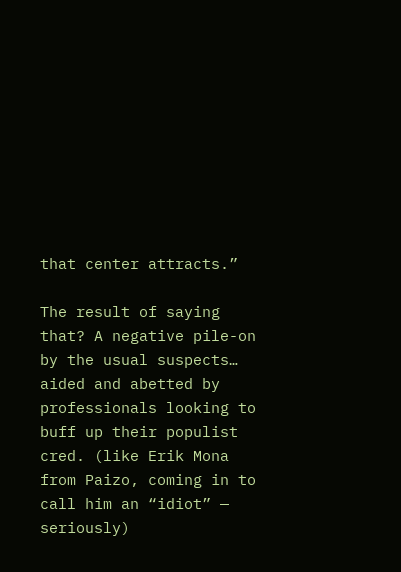that center attracts.”

The result of saying that? A negative pile-on by the usual suspects… aided and abetted by professionals looking to buff up their populist cred. (like Erik Mona from Paizo, coming in to call him an “idiot” — seriously)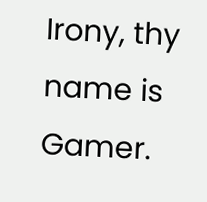Irony, thy name is Gamer.